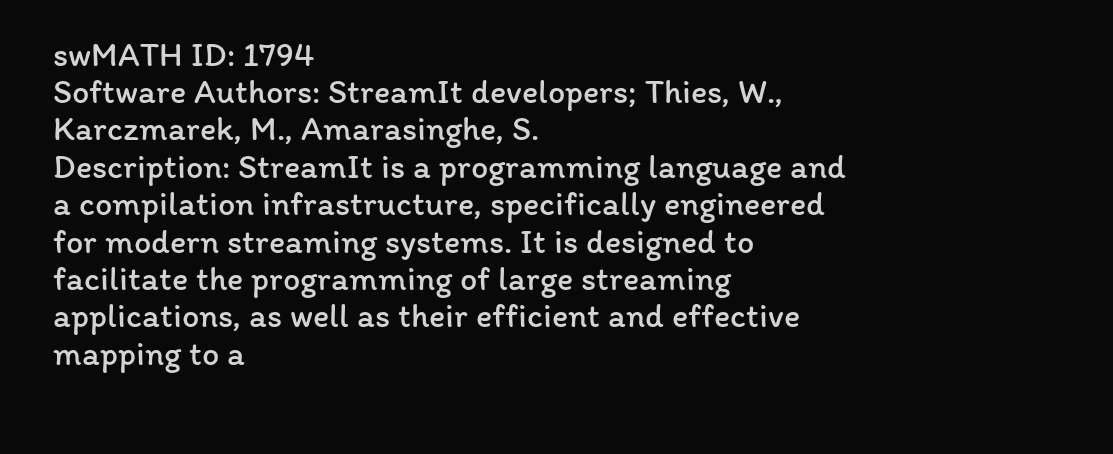swMATH ID: 1794
Software Authors: StreamIt developers; Thies, W., Karczmarek, M., Amarasinghe, S.
Description: StreamIt is a programming language and a compilation infrastructure, specifically engineered for modern streaming systems. It is designed to facilitate the programming of large streaming applications, as well as their efficient and effective mapping to a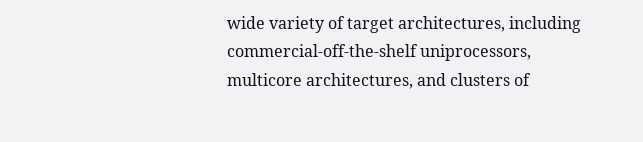wide variety of target architectures, including commercial-off-the-shelf uniprocessors, multicore architectures, and clusters of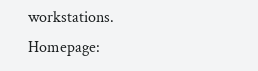workstations.
Homepage: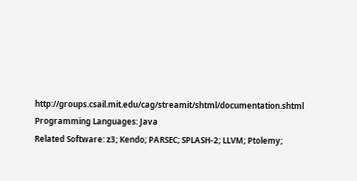http://groups.csail.mit.edu/cag/streamit/shtml/documentation.shtml
Programming Languages: Java
Related Software: z3; Kendo; PARSEC; SPLASH-2; LLVM; Ptolemy;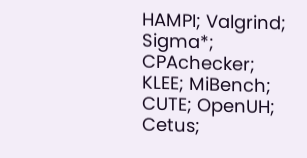HAMPI; Valgrind; Sigma*; CPAchecker; KLEE; MiBench; CUTE; OpenUH; Cetus;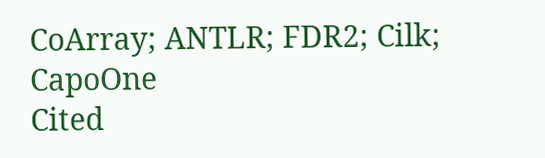CoArray; ANTLR; FDR2; Cilk; CapoOne
Cited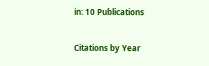in: 10 Publications

Citations by Year